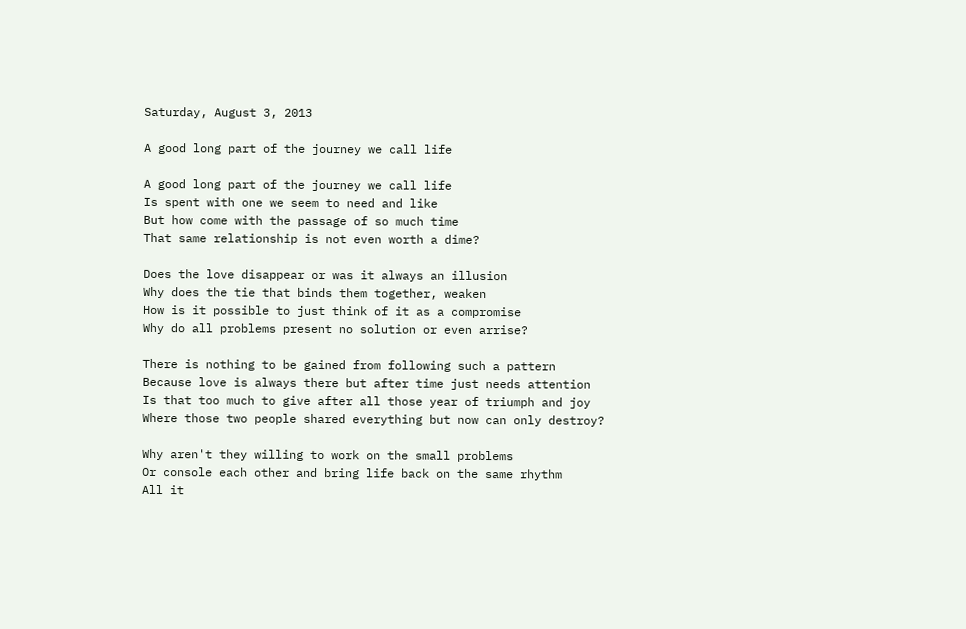Saturday, August 3, 2013

A good long part of the journey we call life

A good long part of the journey we call life
Is spent with one we seem to need and like
But how come with the passage of so much time
That same relationship is not even worth a dime?

Does the love disappear or was it always an illusion
Why does the tie that binds them together, weaken
How is it possible to just think of it as a compromise
Why do all problems present no solution or even arrise?

There is nothing to be gained from following such a pattern
Because love is always there but after time just needs attention
Is that too much to give after all those year of triumph and joy
Where those two people shared everything but now can only destroy?

Why aren't they willing to work on the small problems
Or console each other and bring life back on the same rhythm
All it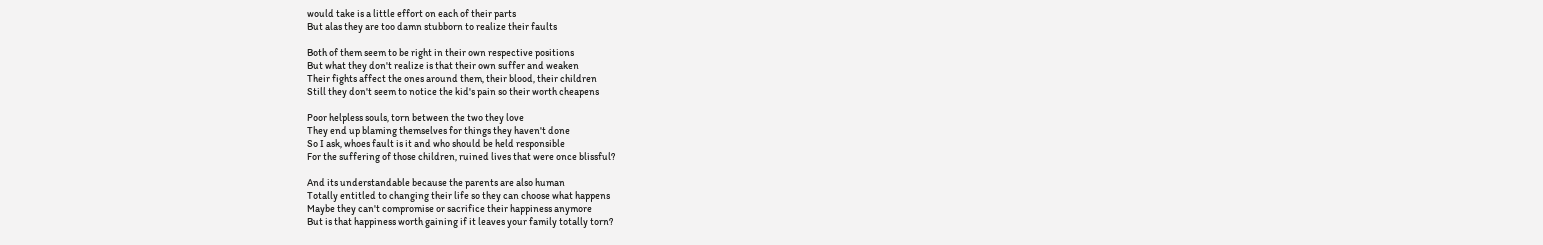would take is a little effort on each of their parts
But alas they are too damn stubborn to realize their faults

Both of them seem to be right in their own respective positions
But what they don't realize is that their own suffer and weaken
Their fights affect the ones around them, their blood, their children
Still they don't seem to notice the kid's pain so their worth cheapens

Poor helpless souls, torn between the two they love
They end up blaming themselves for things they haven't done
So I ask, whoes fault is it and who should be held responsible
For the suffering of those children, ruined lives that were once blissful?

And its understandable because the parents are also human
Totally entitled to changing their life so they can choose what happens
Maybe they can't compromise or sacrifice their happiness anymore
But is that happiness worth gaining if it leaves your family totally torn?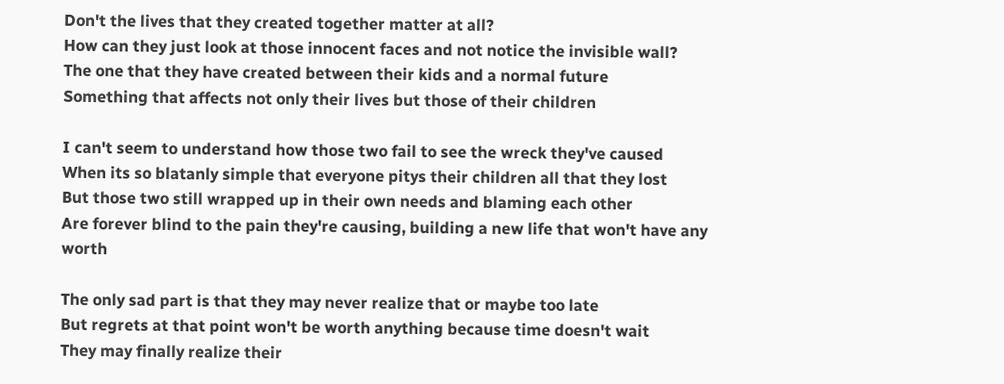Don't the lives that they created together matter at all?
How can they just look at those innocent faces and not notice the invisible wall?
The one that they have created between their kids and a normal future
Something that affects not only their lives but those of their children

I can't seem to understand how those two fail to see the wreck they've caused
When its so blatanly simple that everyone pitys their children all that they lost
But those two still wrapped up in their own needs and blaming each other
Are forever blind to the pain they're causing, building a new life that won't have any worth

The only sad part is that they may never realize that or maybe too late
But regrets at that point won't be worth anything because time doesn't wait
They may finally realize their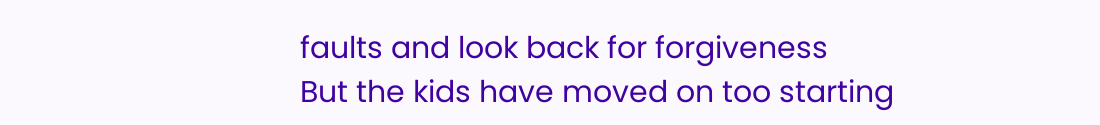faults and look back for forgiveness
But the kids have moved on too starting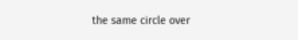the same circle over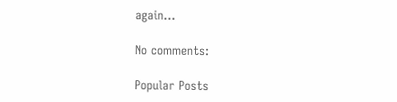again…

No comments:

Popular Posts